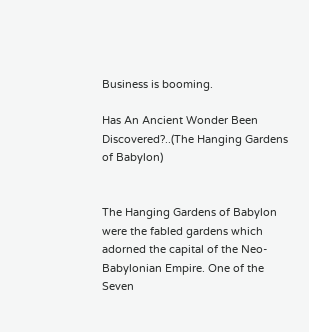Business is booming.

Has An Ancient Wonder Been Discovered?..(The Hanging Gardens of Babylon)


The Hanging Gardens of Babylon were the fabled gardens which adorned the capital of the Neo-Babylonian Empire. One of the Seven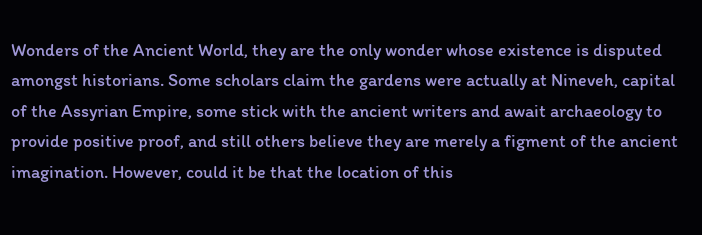Wonders of the Ancient World, they are the only wonder whose existence is disputed amongst historians. Some scholars claim the gardens were actually at Nineveh, capital of the Assyrian Empire, some stick with the ancient writers and await archaeology to provide positive proof, and still others believe they are merely a figment of the ancient imagination. However, could it be that the location of this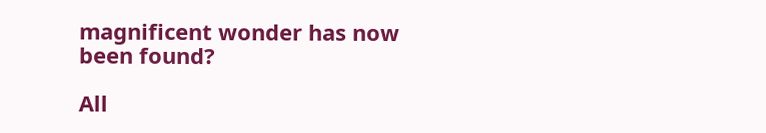magnificent wonder has now been found?

All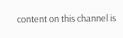content on this channel is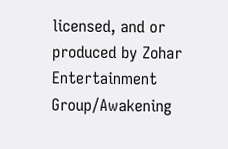licensed, and or produced by Zohar Entertainment Group/Awakening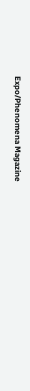Expo/Phenomena Magazine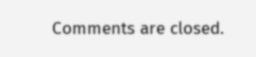Comments are closed.